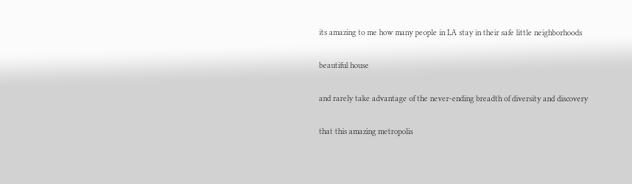its amazing to me how many people in LA stay in their safe little neighborhoods

beautiful house

and rarely take advantage of the never-ending breadth of diversity and discovery

that this amazing metropolis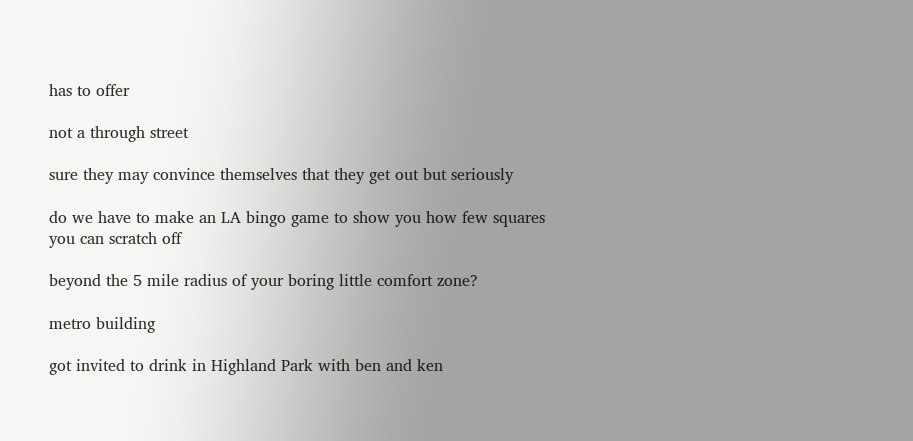has to offer

not a through street

sure they may convince themselves that they get out but seriously

do we have to make an LA bingo game to show you how few squares you can scratch off

beyond the 5 mile radius of your boring little comfort zone?

metro building

got invited to drink in Highland Park with ben and ken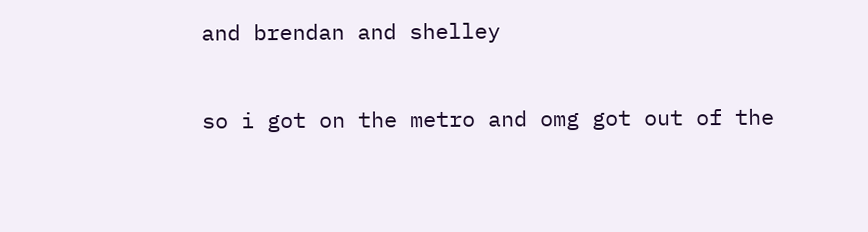and brendan and shelley

so i got on the metro and omg got out of the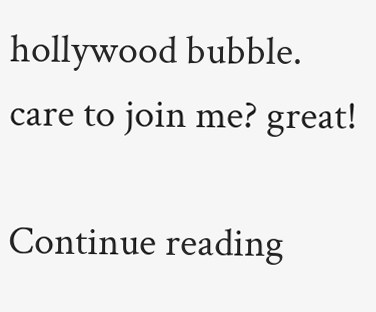hollywood bubble. care to join me? great!

Continue reading